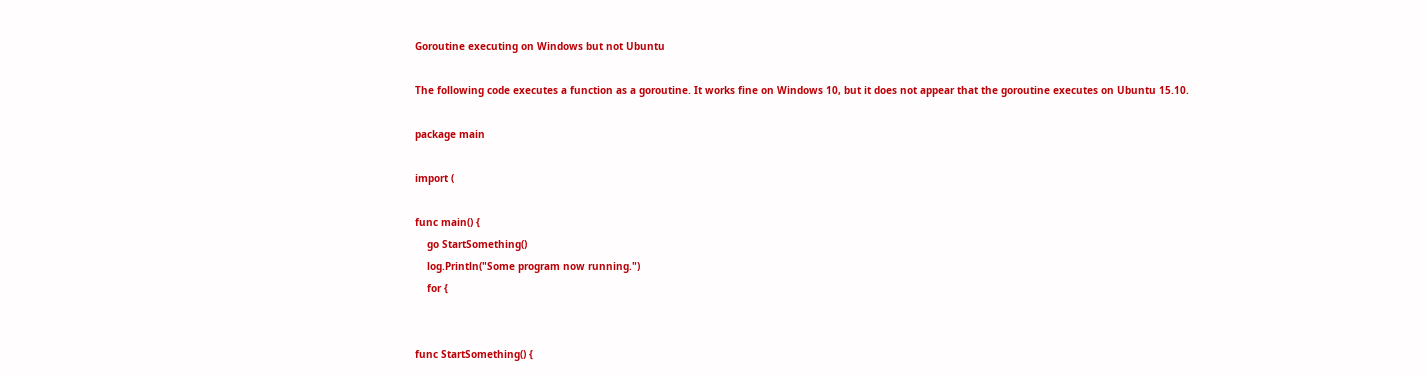Goroutine executing on Windows but not Ubuntu

The following code executes a function as a goroutine. It works fine on Windows 10, but it does not appear that the goroutine executes on Ubuntu 15.10.

package main

import (

func main() {
    go StartSomething()
    log.Println("Some program now running.")
    for {


func StartSomething() {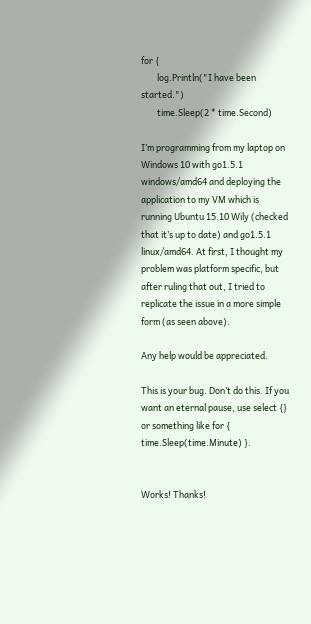for {
        log.Println("I have been started.")
        time.Sleep(2 * time.Second)

I’m programming from my laptop on Windows 10 with go1.5.1 windows/amd64 and deploying the application to my VM which is running Ubuntu 15.10 Wily (checked that it’s up to date) and go1.5.1 linux/amd64. At first, I thought my problem was platform specific, but after ruling that out, I tried to replicate the issue in a more simple form (as seen above).

Any help would be appreciated.

This is your bug. Don’t do this. If you want an eternal pause, use select {} or something like for { time.Sleep(time.Minute) }.


Works! Thanks!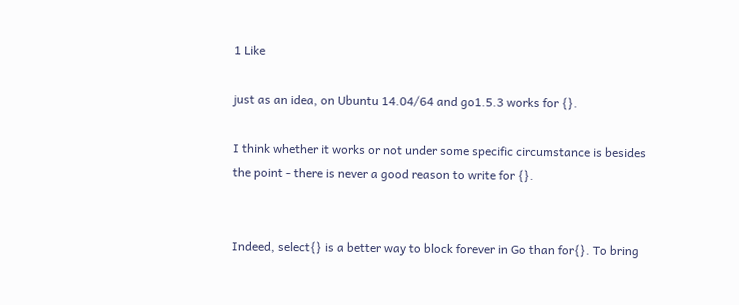1 Like

just as an idea, on Ubuntu 14.04/64 and go1.5.3 works for {}.

I think whether it works or not under some specific circumstance is besides the point - there is never a good reason to write for {}.


Indeed, select{} is a better way to block forever in Go than for{}. To bring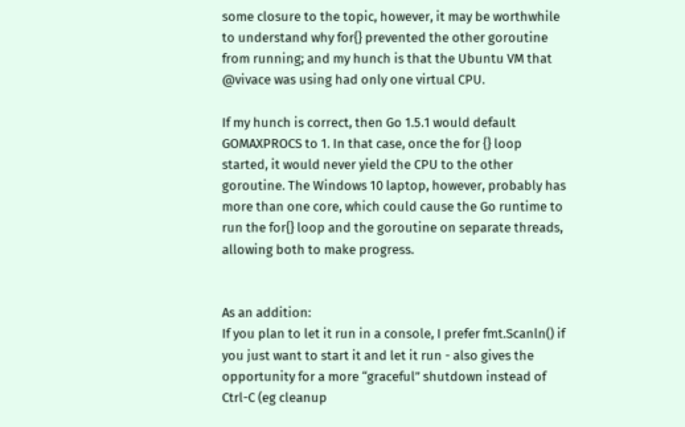some closure to the topic, however, it may be worthwhile to understand why for{} prevented the other goroutine from running; and my hunch is that the Ubuntu VM that @vivace was using had only one virtual CPU.

If my hunch is correct, then Go 1.5.1 would default GOMAXPROCS to 1. In that case, once the for {} loop started, it would never yield the CPU to the other goroutine. The Windows 10 laptop, however, probably has more than one core, which could cause the Go runtime to run the for{} loop and the goroutine on separate threads, allowing both to make progress.


As an addition:
If you plan to let it run in a console, I prefer fmt.Scanln() if you just want to start it and let it run - also gives the opportunity for a more “graceful” shutdown instead of Ctrl-C (eg cleanup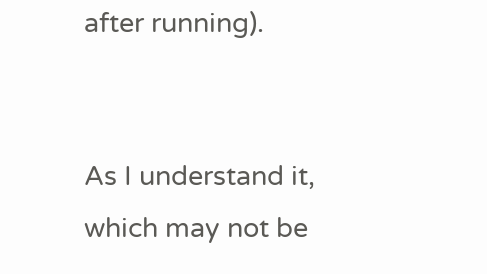after running).


As I understand it, which may not be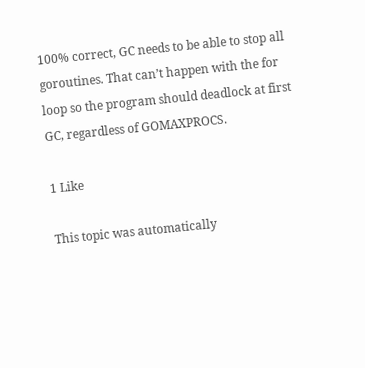100% correct, GC needs to be able to stop all goroutines. That can’t happen with the for loop so the program should deadlock at first GC, regardless of GOMAXPROCS.

1 Like

This topic was automatically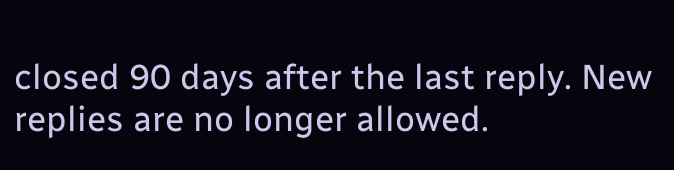closed 90 days after the last reply. New replies are no longer allowed.